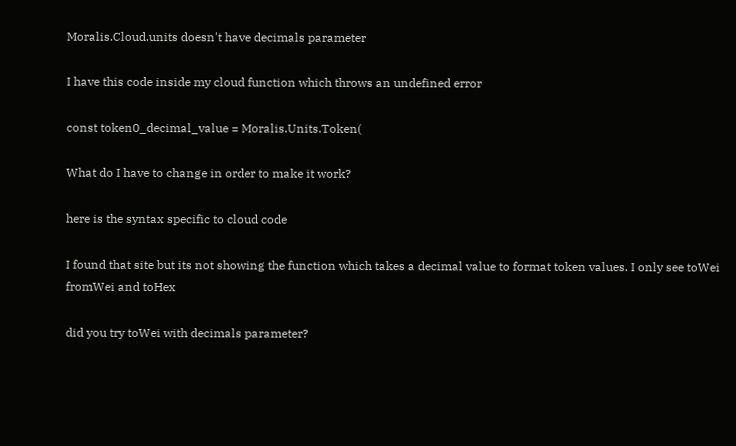Moralis.Cloud.units doesn't have decimals parameter

I have this code inside my cloud function which throws an undefined error

const token0_decimal_value = Moralis.Units.Token(

What do I have to change in order to make it work?

here is the syntax specific to cloud code

I found that site but its not showing the function which takes a decimal value to format token values. I only see toWei fromWei and toHex

did you try toWei with decimals parameter?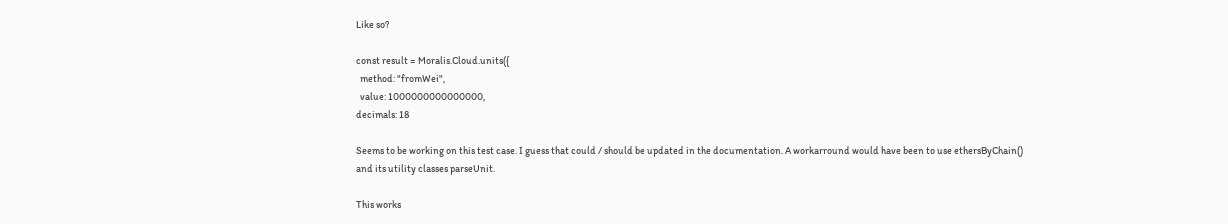Like so?

const result = Moralis.Cloud.units({
  method: "fromWei",
  value: 1000000000000000,
decimals: 18

Seems to be working on this test case. I guess that could / should be updated in the documentation. A workarround would have been to use ethersByChain() and its utility classes parseUnit.

This works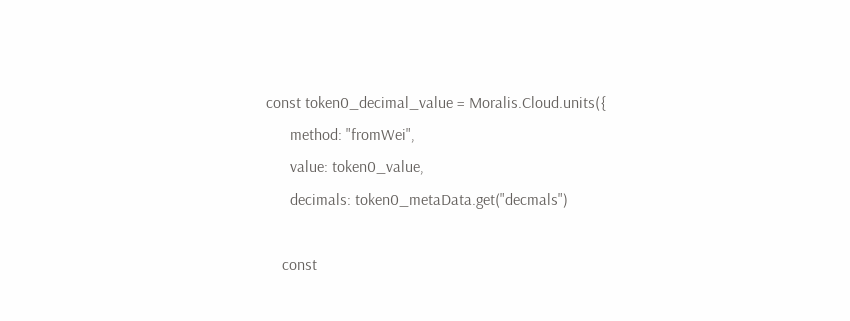const token0_decimal_value = Moralis.Cloud.units({
      method: "fromWei",
      value: token0_value,
      decimals: token0_metaData.get("decmals")

    const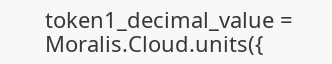token1_decimal_value = Moralis.Cloud.units({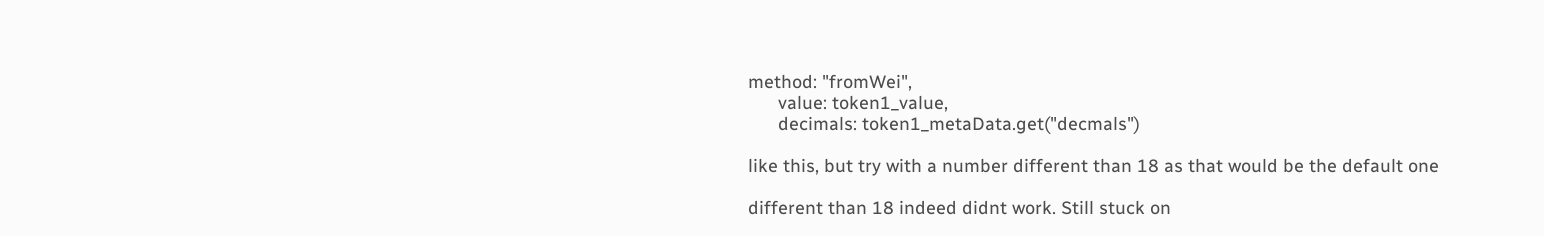method: "fromWei",
      value: token1_value,
      decimals: token1_metaData.get("decmals")

like this, but try with a number different than 18 as that would be the default one

different than 18 indeed didnt work. Still stuck on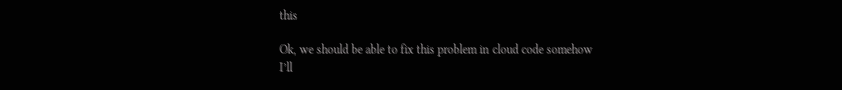this

Ok, we should be able to fix this problem in cloud code somehow
I’ll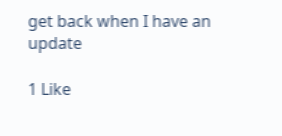get back when I have an update

1 Like